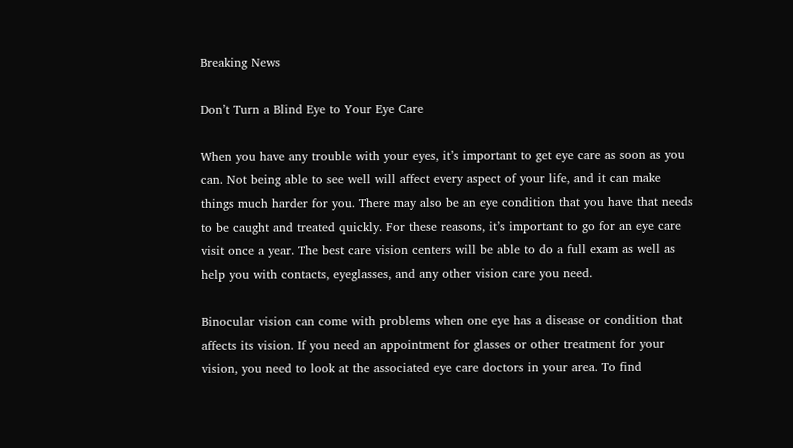Breaking News

Don’t Turn a Blind Eye to Your Eye Care

When you have any trouble with your eyes, it’s important to get eye care as soon as you can. Not being able to see well will affect every aspect of your life, and it can make things much harder for you. There may also be an eye condition that you have that needs to be caught and treated quickly. For these reasons, it’s important to go for an eye care visit once a year. The best care vision centers will be able to do a full exam as well as help you with contacts, eyeglasses, and any other vision care you need.

Binocular vision can come with problems when one eye has a disease or condition that affects its vision. If you need an appointment for glasses or other treatment for your vision, you need to look at the associated eye care doctors in your area. To find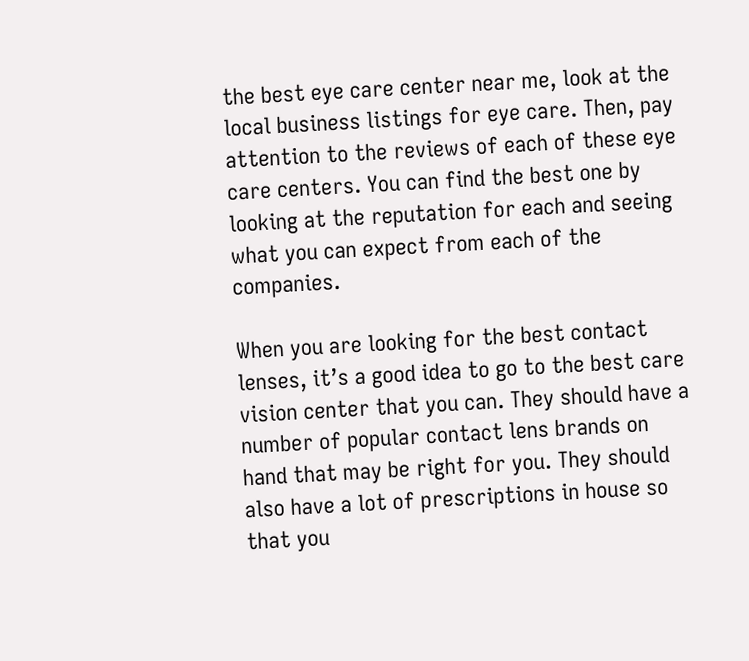the best eye care center near me, look at the local business listings for eye care. Then, pay attention to the reviews of each of these eye care centers. You can find the best one by looking at the reputation for each and seeing what you can expect from each of the companies.

When you are looking for the best contact lenses, it’s a good idea to go to the best care vision center that you can. They should have a number of popular contact lens brands on hand that may be right for you. They should also have a lot of prescriptions in house so that you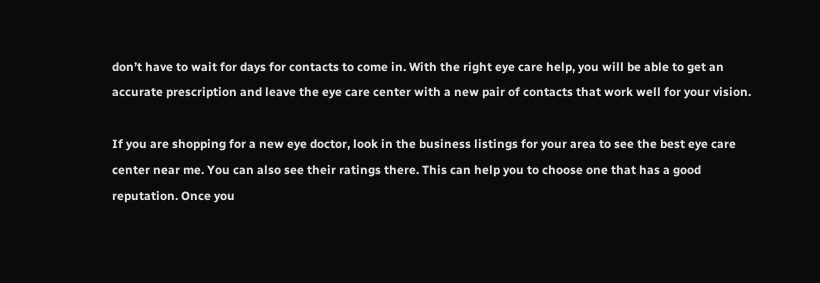don’t have to wait for days for contacts to come in. With the right eye care help, you will be able to get an accurate prescription and leave the eye care center with a new pair of contacts that work well for your vision.

If you are shopping for a new eye doctor, look in the business listings for your area to see the best eye care center near me. You can also see their ratings there. This can help you to choose one that has a good reputation. Once you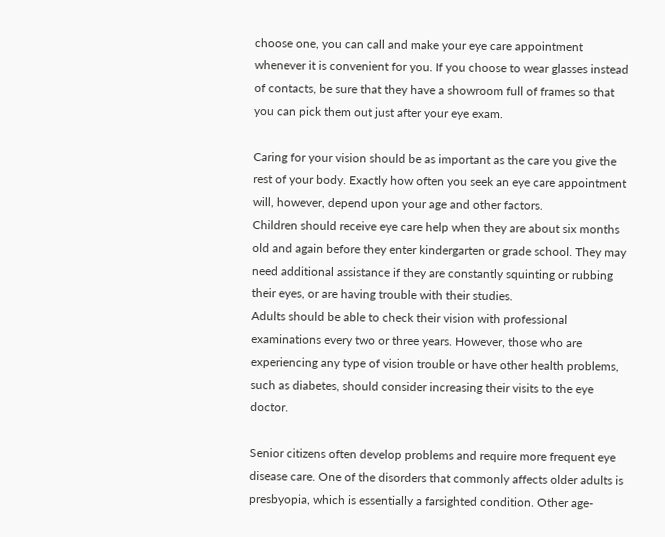choose one, you can call and make your eye care appointment whenever it is convenient for you. If you choose to wear glasses instead of contacts, be sure that they have a showroom full of frames so that you can pick them out just after your eye exam.

Caring for your vision should be as important as the care you give the rest of your body. Exactly how often you seek an eye care appointment will, however, depend upon your age and other factors.
Children should receive eye care help when they are about six months old and again before they enter kindergarten or grade school. They may need additional assistance if they are constantly squinting or rubbing their eyes, or are having trouble with their studies.
Adults should be able to check their vision with professional examinations every two or three years. However, those who are experiencing any type of vision trouble or have other health problems, such as diabetes, should consider increasing their visits to the eye doctor.

Senior citizens often develop problems and require more frequent eye disease care. One of the disorders that commonly affects older adults is presbyopia, which is essentially a farsighted condition. Other age-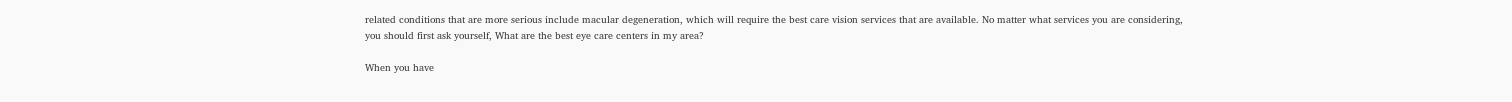related conditions that are more serious include macular degeneration, which will require the best care vision services that are available. No matter what services you are considering, you should first ask yourself, What are the best eye care centers in my area?

When you have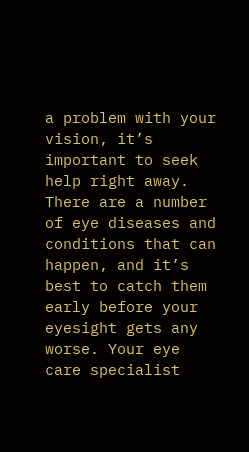a problem with your vision, it’s important to seek help right away. There are a number of eye diseases and conditions that can happen, and it’s best to catch them early before your eyesight gets any worse. Your eye care specialist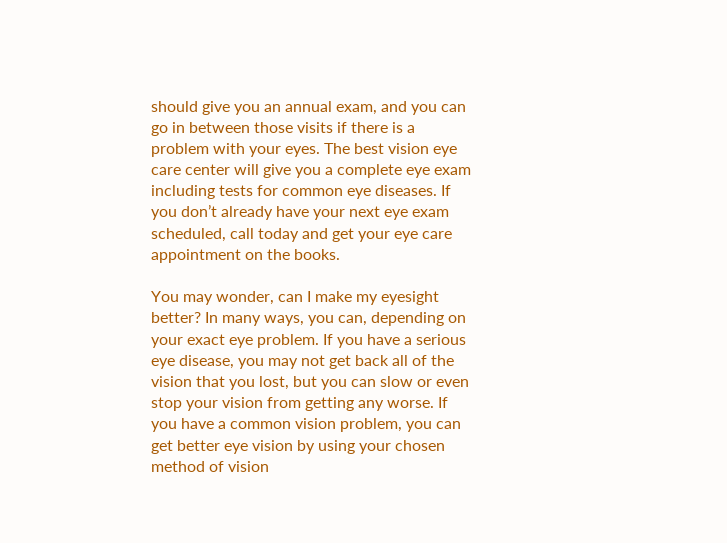should give you an annual exam, and you can go in between those visits if there is a problem with your eyes. The best vision eye care center will give you a complete eye exam including tests for common eye diseases. If you don’t already have your next eye exam scheduled, call today and get your eye care appointment on the books.

You may wonder, can I make my eyesight better? In many ways, you can, depending on your exact eye problem. If you have a serious eye disease, you may not get back all of the vision that you lost, but you can slow or even stop your vision from getting any worse. If you have a common vision problem, you can get better eye vision by using your chosen method of vision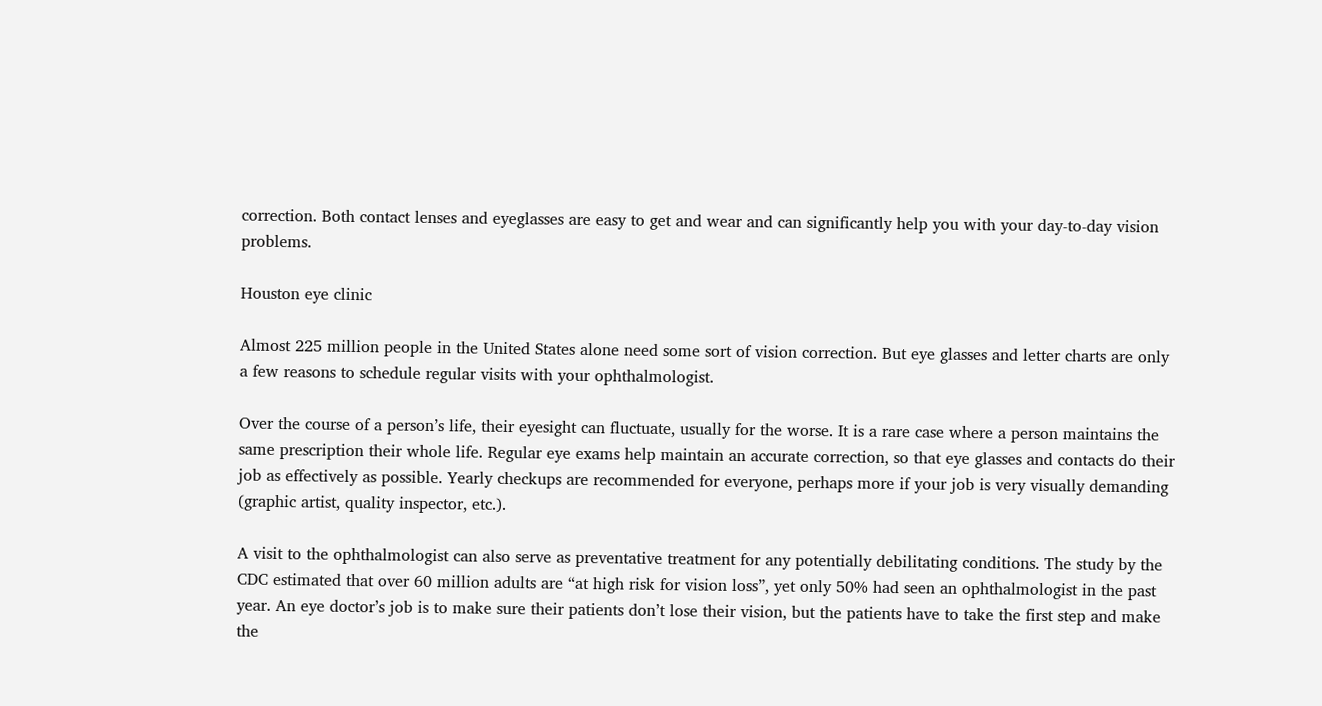correction. Both contact lenses and eyeglasses are easy to get and wear and can significantly help you with your day-to-day vision problems.

Houston eye clinic

Almost 225 million people in the United States alone need some sort of vision correction. But eye glasses and letter charts are only a few reasons to schedule regular visits with your ophthalmologist.

Over the course of a person’s life, their eyesight can fluctuate, usually for the worse. It is a rare case where a person maintains the same prescription their whole life. Regular eye exams help maintain an accurate correction, so that eye glasses and contacts do their job as effectively as possible. Yearly checkups are recommended for everyone, perhaps more if your job is very visually demanding (graphic artist, quality inspector, etc.).

A visit to the ophthalmologist can also serve as preventative treatment for any potentially debilitating conditions. The study by the CDC estimated that over 60 million adults are “at high risk for vision loss”, yet only 50% had seen an ophthalmologist in the past year. An eye doctor’s job is to make sure their patients don’t lose their vision, but the patients have to take the first step and make the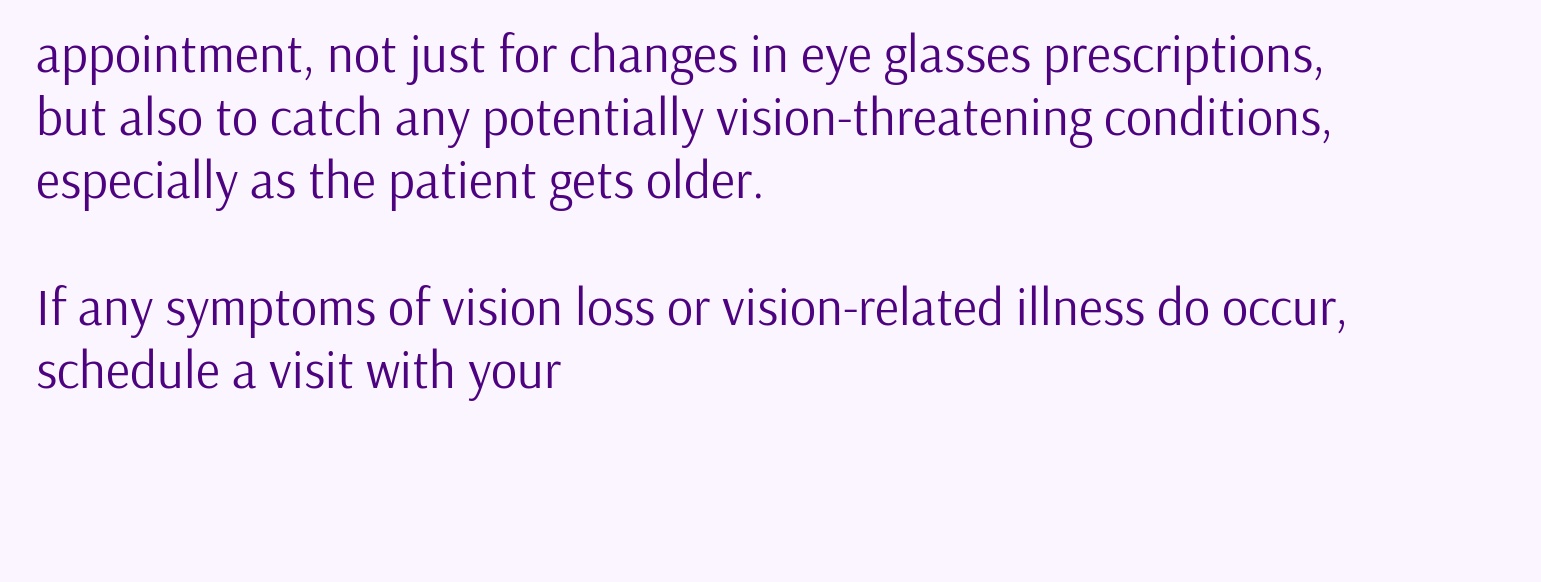appointment, not just for changes in eye glasses prescriptions, but also to catch any potentially vision-threatening conditions, especially as the patient gets older.

If any symptoms of vision loss or vision-related illness do occur, schedule a visit with your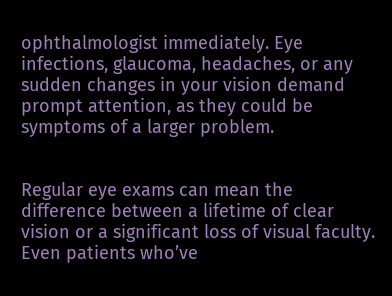ophthalmologist immediately. Eye infections, glaucoma, headaches, or any sudden changes in your vision demand prompt attention, as they could be symptoms of a larger problem.


Regular eye exams can mean the difference between a lifetime of clear vision or a significant loss of visual faculty. Even patients who’ve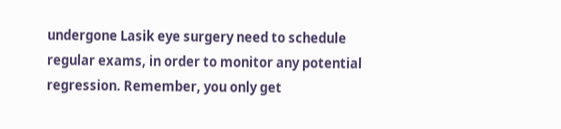undergone Lasik eye surgery need to schedule regular exams, in order to monitor any potential regression. Remember, you only get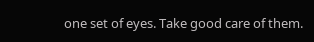one set of eyes. Take good care of them.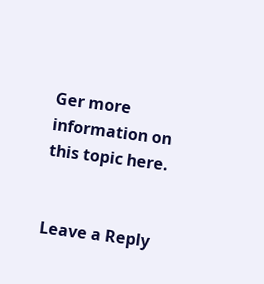Ger more information on this topic here.


Leave a Reply